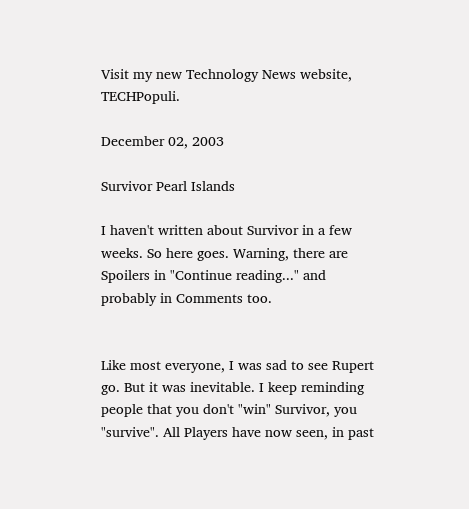Visit my new Technology News website, TECHPopuli.

December 02, 2003

Survivor Pearl Islands

I haven't written about Survivor in a few weeks. So here goes. Warning, there are Spoilers in "Continue reading..." and probably in Comments too.


Like most everyone, I was sad to see Rupert go. But it was inevitable. I keep reminding people that you don't "win" Survivor, you "survive". All Players have now seen, in past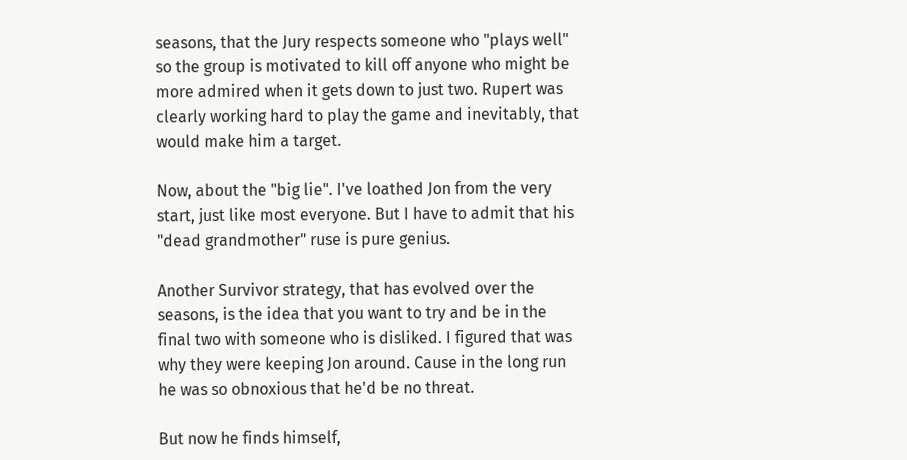seasons, that the Jury respects someone who "plays well" so the group is motivated to kill off anyone who might be more admired when it gets down to just two. Rupert was clearly working hard to play the game and inevitably, that would make him a target.

Now, about the "big lie". I've loathed Jon from the very start, just like most everyone. But I have to admit that his "dead grandmother" ruse is pure genius.

Another Survivor strategy, that has evolved over the seasons, is the idea that you want to try and be in the final two with someone who is disliked. I figured that was why they were keeping Jon around. Cause in the long run he was so obnoxious that he'd be no threat.

But now he finds himself,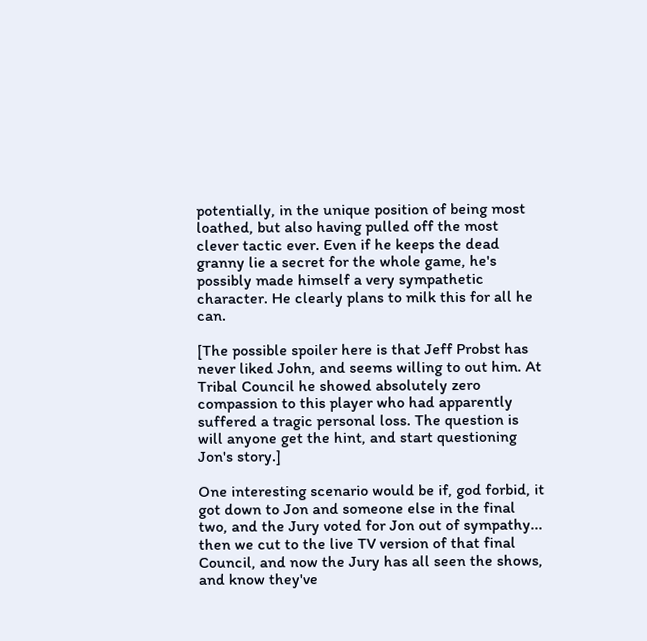potentially, in the unique position of being most loathed, but also having pulled off the most clever tactic ever. Even if he keeps the dead granny lie a secret for the whole game, he's possibly made himself a very sympathetic character. He clearly plans to milk this for all he can.

[The possible spoiler here is that Jeff Probst has never liked John, and seems willing to out him. At Tribal Council he showed absolutely zero compassion to this player who had apparently suffered a tragic personal loss. The question is will anyone get the hint, and start questioning Jon's story.]

One interesting scenario would be if, god forbid, it got down to Jon and someone else in the final two, and the Jury voted for Jon out of sympathy... then we cut to the live TV version of that final Council, and now the Jury has all seen the shows, and know they've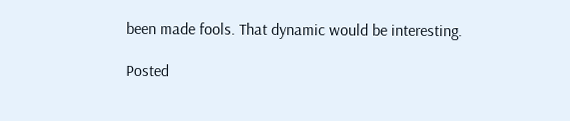been made fools. That dynamic would be interesting.

Posted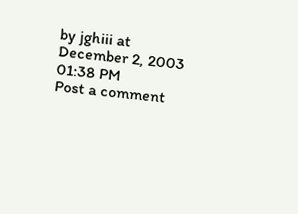by jghiii at December 2, 2003 01:38 PM
Post a comment